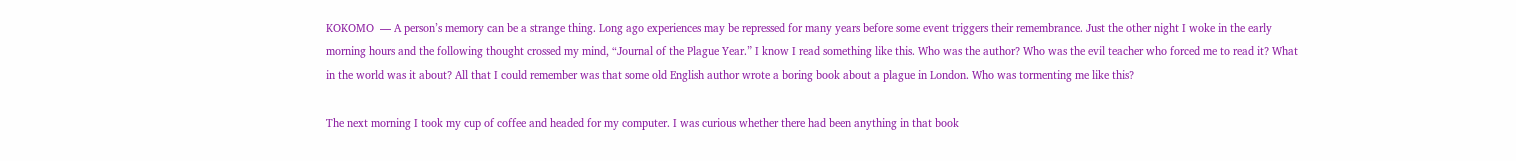KOKOMO  — A person’s memory can be a strange thing. Long ago experiences may be repressed for many years before some event triggers their remembrance. Just the other night I woke in the early morning hours and the following thought crossed my mind, “Journal of the Plague Year.” I know I read something like this. Who was the author? Who was the evil teacher who forced me to read it? What in the world was it about? All that I could remember was that some old English author wrote a boring book about a plague in London. Who was tormenting me like this?

The next morning I took my cup of coffee and headed for my computer. I was curious whether there had been anything in that book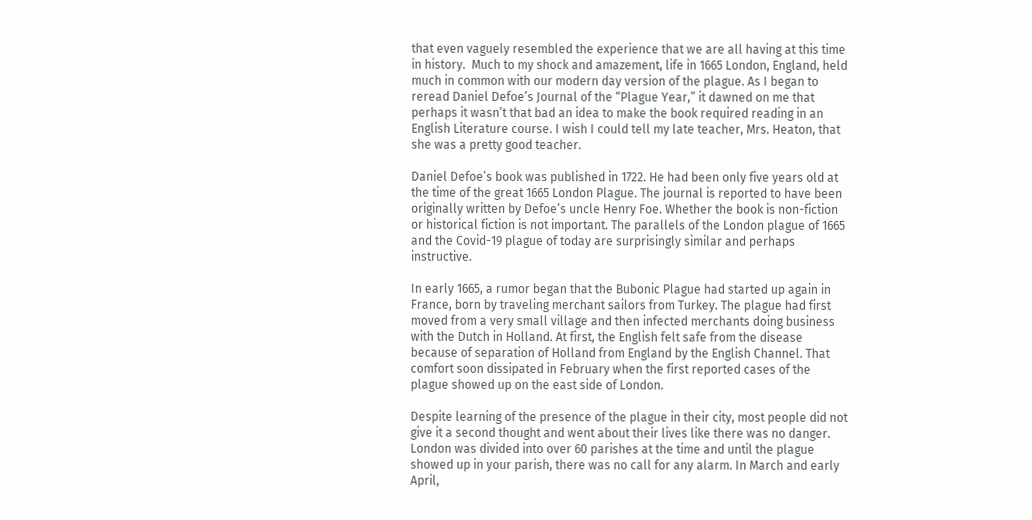that even vaguely resembled the experience that we are all having at this time in history.  Much to my shock and amazement, life in 1665 London, England, held much in common with our modern day version of the plague. As I began to reread Daniel Defoe’s Journal of the “Plague Year,” it dawned on me that perhaps it wasn’t that bad an idea to make the book required reading in an English Literature course. I wish I could tell my late teacher, Mrs. Heaton, that she was a pretty good teacher.

Daniel Defoe’s book was published in 1722. He had been only five years old at the time of the great 1665 London Plague. The journal is reported to have been originally written by Defoe’s uncle Henry Foe. Whether the book is non-fiction or historical fiction is not important. The parallels of the London plague of 1665 and the Covid-19 plague of today are surprisingly similar and perhaps instructive.

In early 1665, a rumor began that the Bubonic Plague had started up again in France, born by traveling merchant sailors from Turkey. The plague had first moved from a very small village and then infected merchants doing business with the Dutch in Holland. At first, the English felt safe from the disease because of separation of Holland from England by the English Channel. That comfort soon dissipated in February when the first reported cases of the plague showed up on the east side of London.

Despite learning of the presence of the plague in their city, most people did not give it a second thought and went about their lives like there was no danger. London was divided into over 60 parishes at the time and until the plague showed up in your parish, there was no call for any alarm. In March and early April,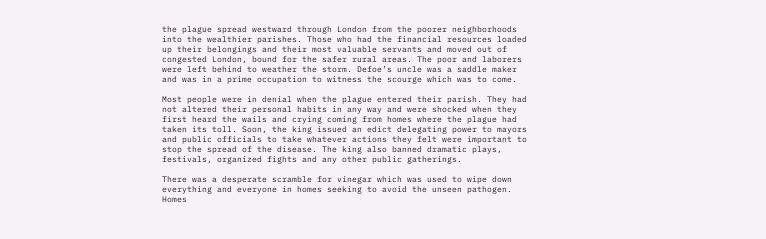the plague spread westward through London from the poorer neighborhoods into the wealthier parishes. Those who had the financial resources loaded up their belongings and their most valuable servants and moved out of congested London, bound for the safer rural areas. The poor and laborers were left behind to weather the storm. Defoe’s uncle was a saddle maker and was in a prime occupation to witness the scourge which was to come.

Most people were in denial when the plague entered their parish. They had not altered their personal habits in any way and were shocked when they first heard the wails and crying coming from homes where the plague had taken its toll. Soon, the king issued an edict delegating power to mayors and public officials to take whatever actions they felt were important to stop the spread of the disease. The king also banned dramatic plays, festivals, organized fights and any other public gatherings.

There was a desperate scramble for vinegar which was used to wipe down everything and everyone in homes seeking to avoid the unseen pathogen. Homes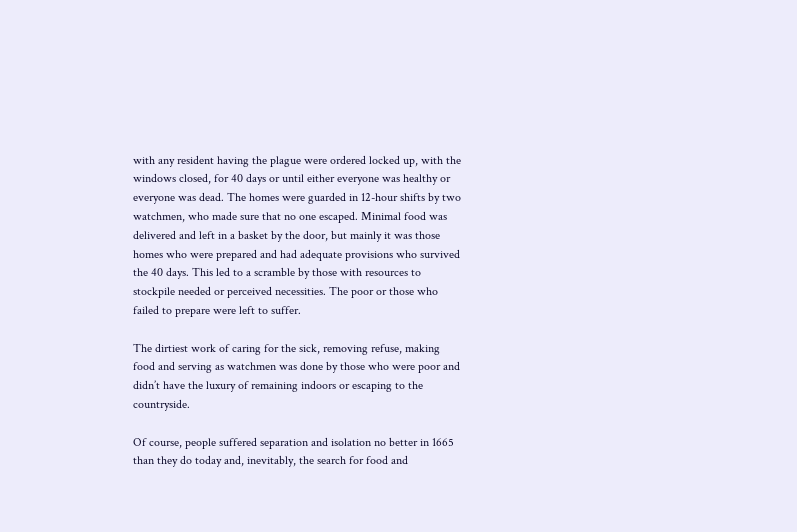with any resident having the plague were ordered locked up, with the windows closed, for 40 days or until either everyone was healthy or everyone was dead. The homes were guarded in 12-hour shifts by two watchmen, who made sure that no one escaped. Minimal food was delivered and left in a basket by the door, but mainly it was those homes who were prepared and had adequate provisions who survived the 40 days. This led to a scramble by those with resources to stockpile needed or perceived necessities. The poor or those who failed to prepare were left to suffer.

The dirtiest work of caring for the sick, removing refuse, making food and serving as watchmen was done by those who were poor and didn’t have the luxury of remaining indoors or escaping to the countryside.

Of course, people suffered separation and isolation no better in 1665 than they do today and, inevitably, the search for food and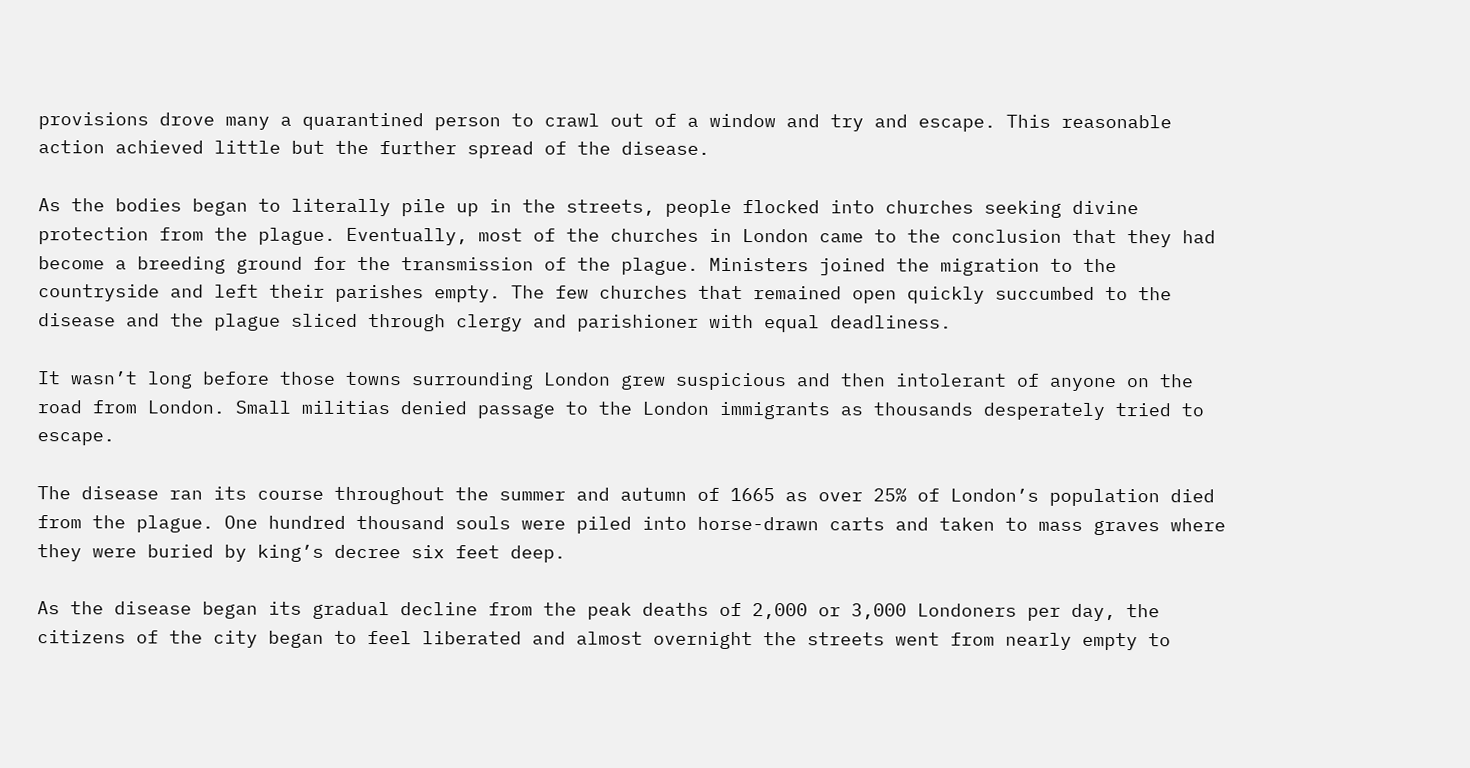provisions drove many a quarantined person to crawl out of a window and try and escape. This reasonable action achieved little but the further spread of the disease.

As the bodies began to literally pile up in the streets, people flocked into churches seeking divine protection from the plague. Eventually, most of the churches in London came to the conclusion that they had become a breeding ground for the transmission of the plague. Ministers joined the migration to the countryside and left their parishes empty. The few churches that remained open quickly succumbed to the disease and the plague sliced through clergy and parishioner with equal deadliness.

It wasn’t long before those towns surrounding London grew suspicious and then intolerant of anyone on the road from London. Small militias denied passage to the London immigrants as thousands desperately tried to escape.

The disease ran its course throughout the summer and autumn of 1665 as over 25% of London’s population died from the plague. One hundred thousand souls were piled into horse-drawn carts and taken to mass graves where they were buried by king’s decree six feet deep.

As the disease began its gradual decline from the peak deaths of 2,000 or 3,000 Londoners per day, the citizens of the city began to feel liberated and almost overnight the streets went from nearly empty to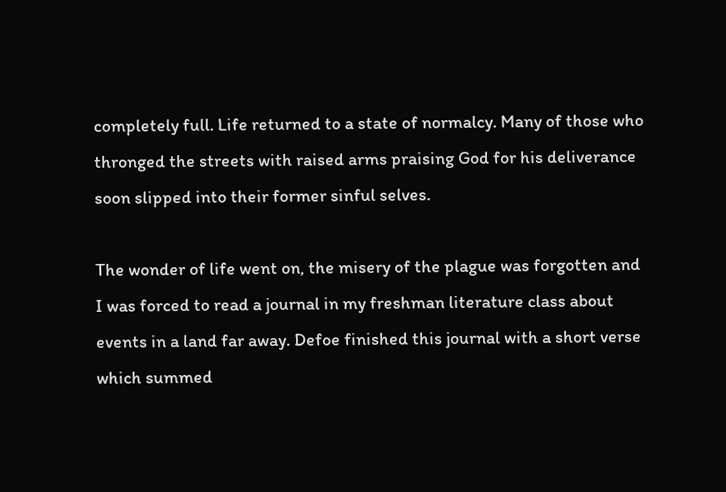completely full. Life returned to a state of normalcy. Many of those who thronged the streets with raised arms praising God for his deliverance soon slipped into their former sinful selves.

The wonder of life went on, the misery of the plague was forgotten and I was forced to read a journal in my freshman literature class about events in a land far away. Defoe finished this journal with a short verse which summed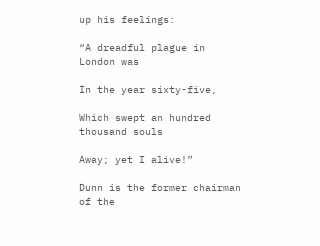up his feelings:

“A dreadful plague in London was

In the year sixty-five,

Which swept an hundred thousand souls

Away; yet I alive!”

Dunn is the former chairman of the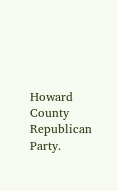Howard County Republican Party.